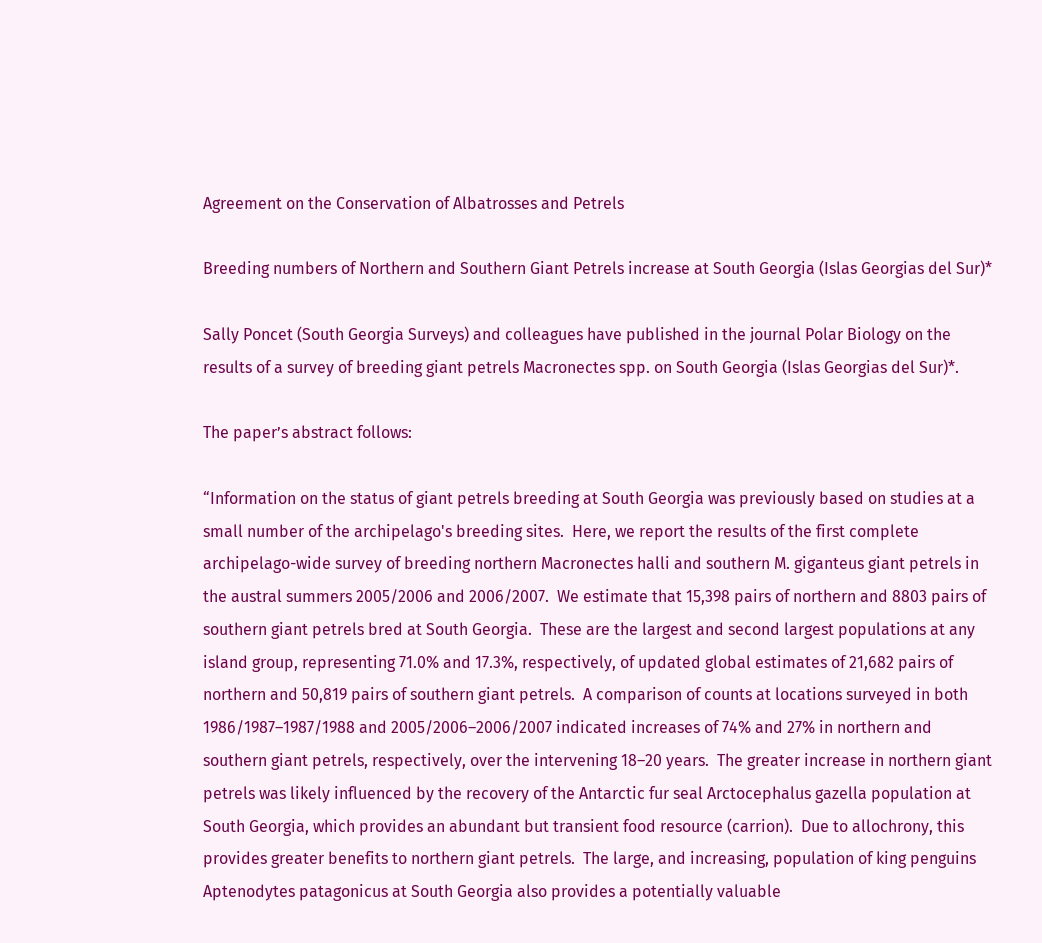Agreement on the Conservation of Albatrosses and Petrels

Breeding numbers of Northern and Southern Giant Petrels increase at South Georgia (Islas Georgias del Sur)*

Sally Poncet (South Georgia Surveys) and colleagues have published in the journal Polar Biology on the results of a survey of breeding giant petrels Macronectes spp. on South Georgia (Islas Georgias del Sur)*.

The paper’s abstract follows:

“Information on the status of giant petrels breeding at South Georgia was previously based on studies at a small number of the archipelago's breeding sites.  Here, we report the results of the first complete archipelago-wide survey of breeding northern Macronectes halli and southern M. giganteus giant petrels in the austral summers 2005/2006 and 2006/2007.  We estimate that 15,398 pairs of northern and 8803 pairs of southern giant petrels bred at South Georgia.  These are the largest and second largest populations at any island group, representing 71.0% and 17.3%, respectively, of updated global estimates of 21,682 pairs of northern and 50,819 pairs of southern giant petrels.  A comparison of counts at locations surveyed in both 1986/1987–1987/1988 and 2005/2006–2006/2007 indicated increases of 74% and 27% in northern and southern giant petrels, respectively, over the intervening 18–20 years.  The greater increase in northern giant petrels was likely influenced by the recovery of the Antarctic fur seal Arctocephalus gazella population at South Georgia, which provides an abundant but transient food resource (carrion).  Due to allochrony, this provides greater benefits to northern giant petrels.  The large, and increasing, population of king penguins Aptenodytes patagonicus at South Georgia also provides a potentially valuable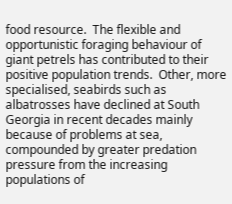food resource.  The flexible and opportunistic foraging behaviour of giant petrels has contributed to their positive population trends.  Other, more specialised, seabirds such as albatrosses have declined at South Georgia in recent decades mainly because of problems at sea, compounded by greater predation pressure from the increasing populations of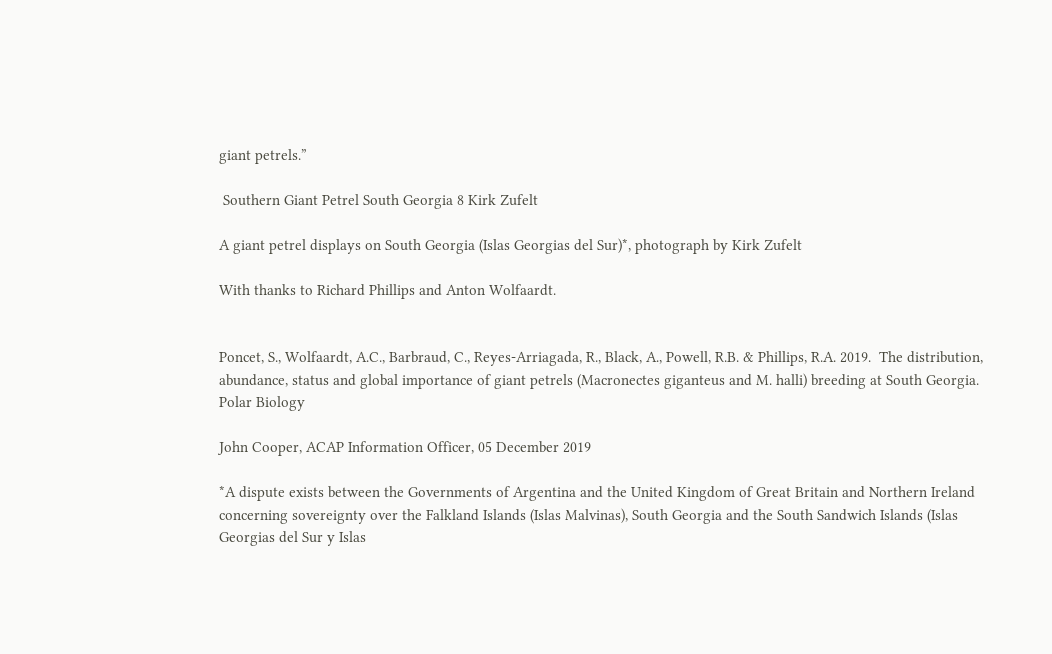giant petrels.”

 Southern Giant Petrel South Georgia 8 Kirk Zufelt

A giant petrel displays on South Georgia (Islas Georgias del Sur)*, photograph by Kirk Zufelt

With thanks to Richard Phillips and Anton Wolfaardt.


Poncet, S., Wolfaardt, A.C., Barbraud, C., Reyes-Arriagada, R., Black, A., Powell, R.B. & Phillips, R.A. 2019.  The distribution, abundance, status and global importance of giant petrels (Macronectes giganteus and M. halli) breeding at South Georgia.  Polar Biology

John Cooper, ACAP Information Officer, 05 December 2019

*A dispute exists between the Governments of Argentina and the United Kingdom of Great Britain and Northern Ireland concerning sovereignty over the Falkland Islands (Islas Malvinas), South Georgia and the South Sandwich Islands (Islas Georgias del Sur y Islas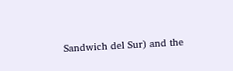Sandwich del Sur) and the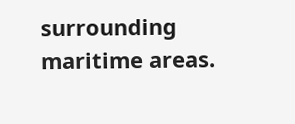surrounding maritime areas.